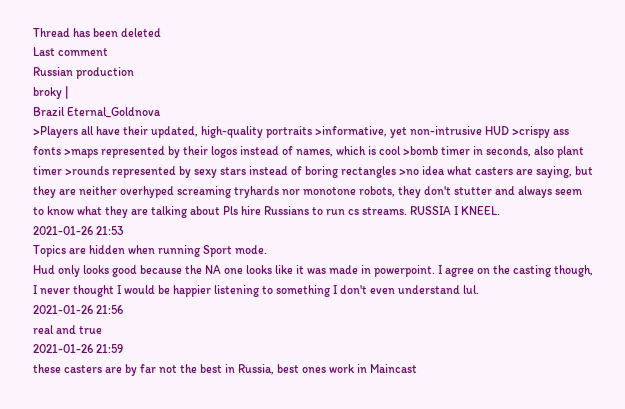Thread has been deleted
Last comment
Russian production
broky |
Brazil Eternal_Goldnova
>Players all have their updated, high-quality portraits >informative, yet non-intrusive HUD >crispy ass fonts >maps represented by their logos instead of names, which is cool >bomb timer in seconds, also plant timer >rounds represented by sexy stars instead of boring rectangles >no idea what casters are saying, but they are neither overhyped screaming tryhards nor monotone robots, they don't stutter and always seem to know what they are talking about Pls hire Russians to run cs streams. RUSSIA I KNEEL.
2021-01-26 21:53
Topics are hidden when running Sport mode.
Hud only looks good because the NA one looks like it was made in powerpoint. I agree on the casting though, I never thought I would be happier listening to something I don't even understand lul.
2021-01-26 21:56
real and true
2021-01-26 21:59
these casters are by far not the best in Russia, best ones work in Maincast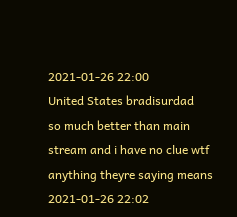2021-01-26 22:00
United States bradisurdad
so much better than main stream and i have no clue wtf anything theyre saying means
2021-01-26 22:02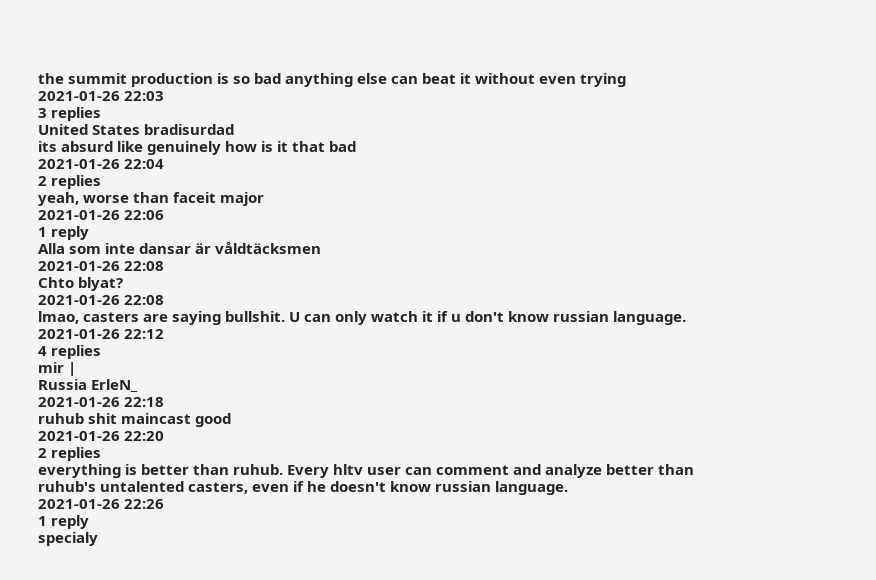the summit production is so bad anything else can beat it without even trying
2021-01-26 22:03
3 replies
United States bradisurdad
its absurd like genuinely how is it that bad
2021-01-26 22:04
2 replies
yeah, worse than faceit major
2021-01-26 22:06
1 reply
Alla som inte dansar är våldtäcksmen
2021-01-26 22:08
Chto blyat?
2021-01-26 22:08
lmao, casters are saying bullshit. U can only watch it if u don't know russian language.
2021-01-26 22:12
4 replies
mir |
Russia ErleN_
2021-01-26 22:18
ruhub shit maincast good
2021-01-26 22:20
2 replies
everything is better than ruhub. Every hltv user can comment and analyze better than ruhub's untalented casters, even if he doesn't know russian language.
2021-01-26 22:26
1 reply
specialy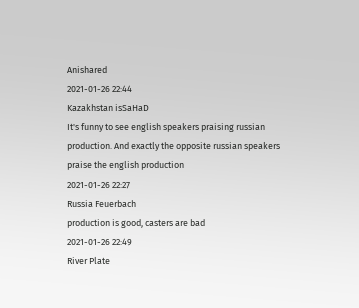Anishared
2021-01-26 22:44
Kazakhstan isSaHaD
It's funny to see english speakers praising russian production. And exactly the opposite russian speakers praise the english production
2021-01-26 22:27
Russia Feuerbach
production is good, casters are bad
2021-01-26 22:49
River Plate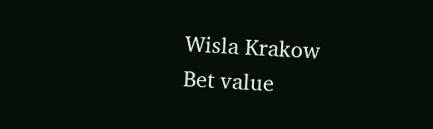Wisla Krakow
Bet value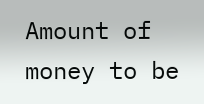Amount of money to be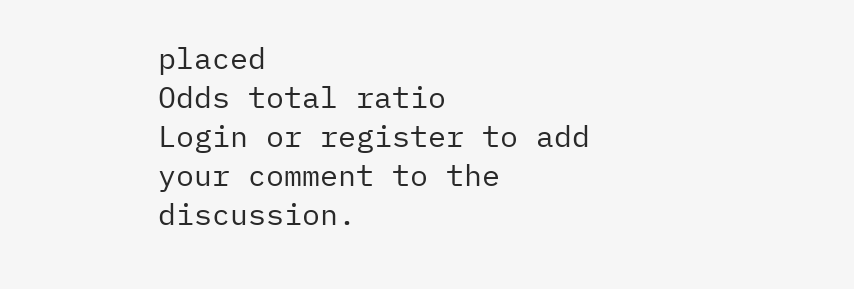placed
Odds total ratio
Login or register to add your comment to the discussion.